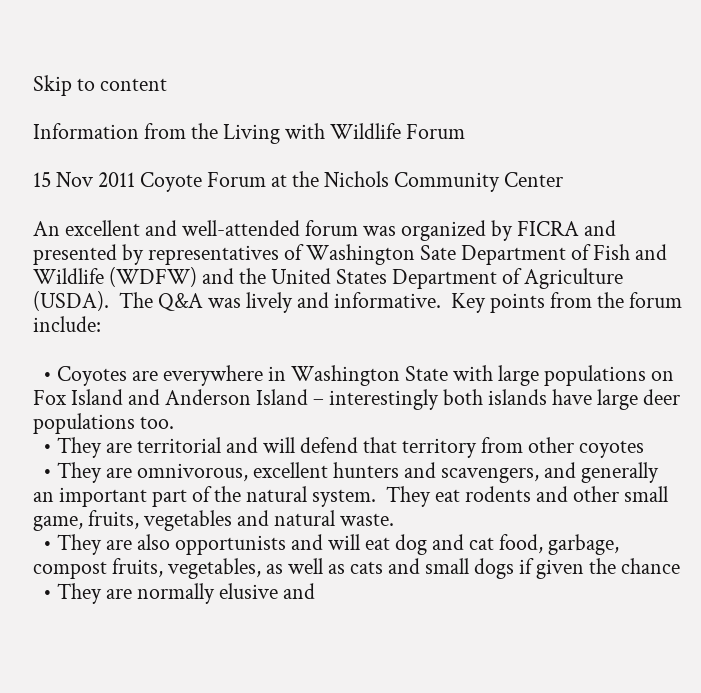Skip to content

Information from the Living with Wildlife Forum

15 Nov 2011 Coyote Forum at the Nichols Community Center

An excellent and well-attended forum was organized by FICRA and presented by representatives of Washington Sate Department of Fish and Wildlife (WDFW) and the United States Department of Agriculture (USDA).  The Q&A was lively and informative.  Key points from the forum include:

  • Coyotes are everywhere in Washington State with large populations on Fox Island and Anderson Island – interestingly both islands have large deer populations too.
  • They are territorial and will defend that territory from other coyotes
  • They are omnivorous, excellent hunters and scavengers, and generally an important part of the natural system.  They eat rodents and other small game, fruits, vegetables and natural waste.
  • They are also opportunists and will eat dog and cat food, garbage, compost fruits, vegetables, as well as cats and small dogs if given the chance
  • They are normally elusive and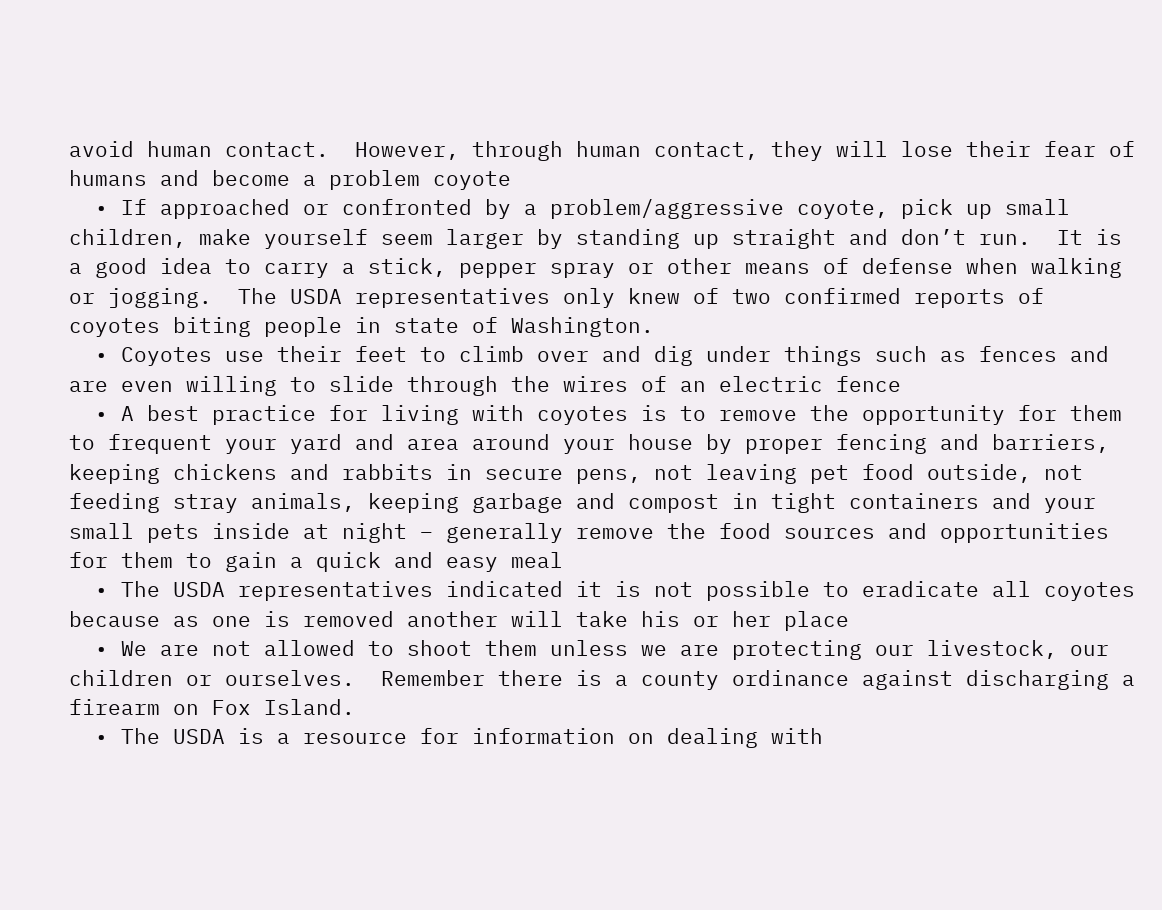avoid human contact.  However, through human contact, they will lose their fear of humans and become a problem coyote
  • If approached or confronted by a problem/aggressive coyote, pick up small children, make yourself seem larger by standing up straight and don’t run.  It is a good idea to carry a stick, pepper spray or other means of defense when walking or jogging.  The USDA representatives only knew of two confirmed reports of coyotes biting people in state of Washington.
  • Coyotes use their feet to climb over and dig under things such as fences and are even willing to slide through the wires of an electric fence
  • A best practice for living with coyotes is to remove the opportunity for them to frequent your yard and area around your house by proper fencing and barriers, keeping chickens and rabbits in secure pens, not leaving pet food outside, not feeding stray animals, keeping garbage and compost in tight containers and your small pets inside at night – generally remove the food sources and opportunities for them to gain a quick and easy meal
  • The USDA representatives indicated it is not possible to eradicate all coyotes because as one is removed another will take his or her place
  • We are not allowed to shoot them unless we are protecting our livestock, our children or ourselves.  Remember there is a county ordinance against discharging a firearm on Fox Island.
  • The USDA is a resource for information on dealing with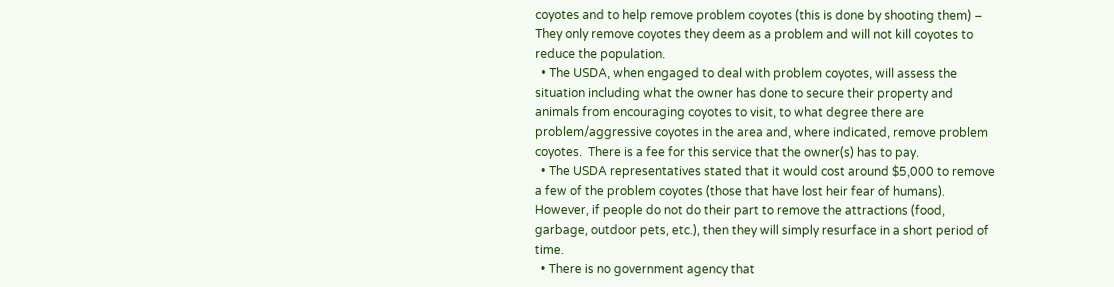coyotes and to help remove problem coyotes (this is done by shooting them) – They only remove coyotes they deem as a problem and will not kill coyotes to reduce the population.
  • The USDA, when engaged to deal with problem coyotes, will assess the situation including what the owner has done to secure their property and animals from encouraging coyotes to visit, to what degree there are problem/aggressive coyotes in the area and, where indicated, remove problem coyotes.  There is a fee for this service that the owner(s) has to pay.
  • The USDA representatives stated that it would cost around $5,000 to remove a few of the problem coyotes (those that have lost heir fear of humans). However, if people do not do their part to remove the attractions (food, garbage, outdoor pets, etc.), then they will simply resurface in a short period of time.
  • There is no government agency that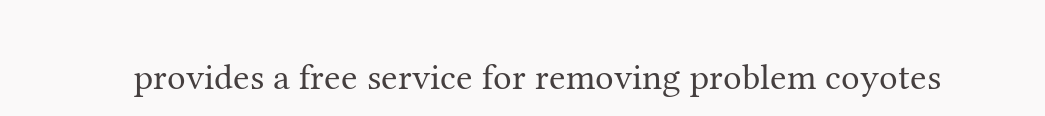provides a free service for removing problem coyotes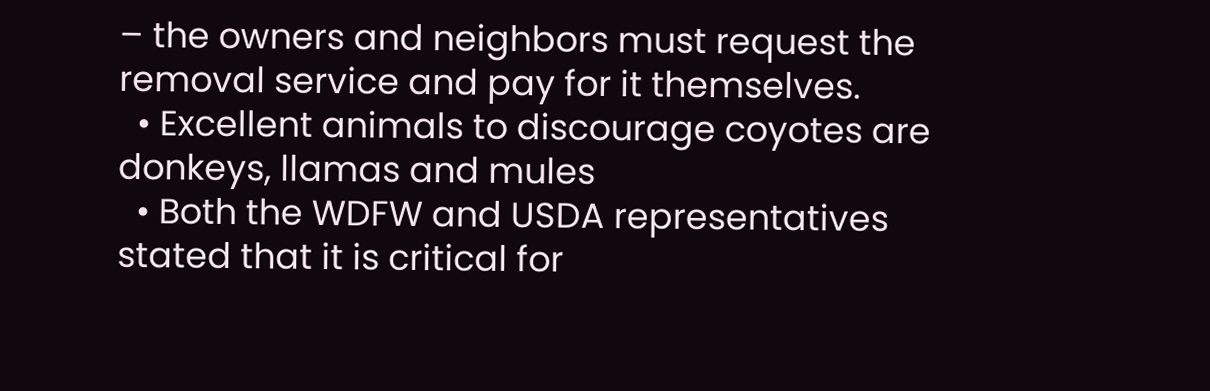– the owners and neighbors must request the removal service and pay for it themselves.
  • Excellent animals to discourage coyotes are donkeys, llamas and mules
  • Both the WDFW and USDA representatives stated that it is critical for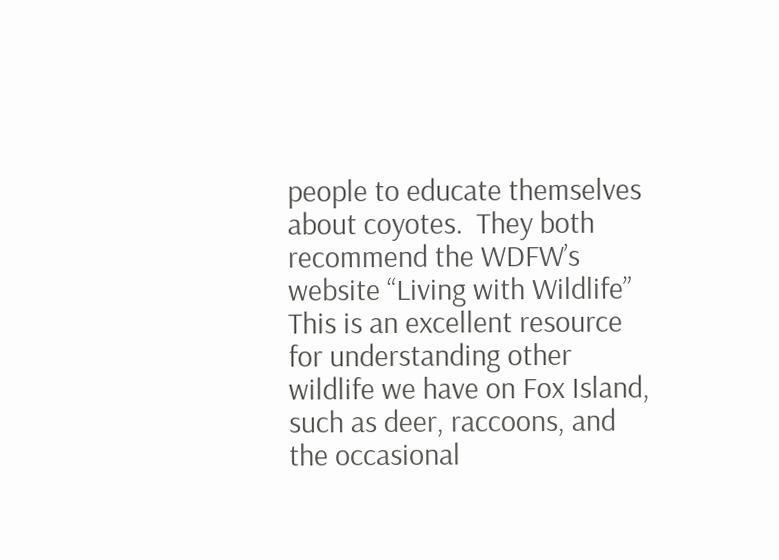people to educate themselves about coyotes.  They both recommend the WDFW’s website “Living with Wildlife”  This is an excellent resource for understanding other wildlife we have on Fox Island, such as deer, raccoons, and the occasional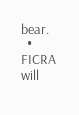bear.
  • FICRA will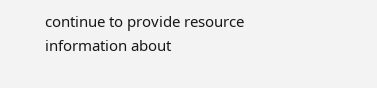continue to provide resource information about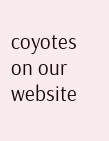coyotes on our website